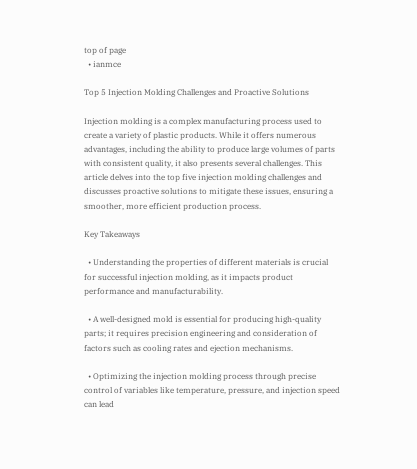top of page
  • ianmce

Top 5 Injection Molding Challenges and Proactive Solutions

Injection molding is a complex manufacturing process used to create a variety of plastic products. While it offers numerous advantages, including the ability to produce large volumes of parts with consistent quality, it also presents several challenges. This article delves into the top five injection molding challenges and discusses proactive solutions to mitigate these issues, ensuring a smoother, more efficient production process.

Key Takeaways

  • Understanding the properties of different materials is crucial for successful injection molding, as it impacts product performance and manufacturability.

  • A well-designed mold is essential for producing high-quality parts; it requires precision engineering and consideration of factors such as cooling rates and ejection mechanisms.

  • Optimizing the injection molding process through precise control of variables like temperature, pressure, and injection speed can lead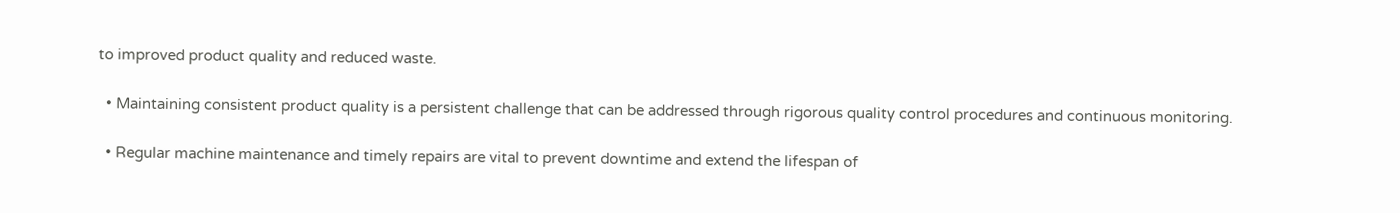to improved product quality and reduced waste.

  • Maintaining consistent product quality is a persistent challenge that can be addressed through rigorous quality control procedures and continuous monitoring.

  • Regular machine maintenance and timely repairs are vital to prevent downtime and extend the lifespan of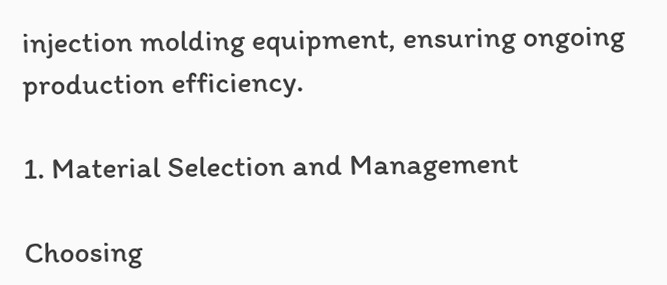injection molding equipment, ensuring ongoing production efficiency.

1. Material Selection and Management

Choosing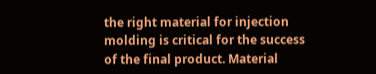the right material for injection molding is critical for the success of the final product. Material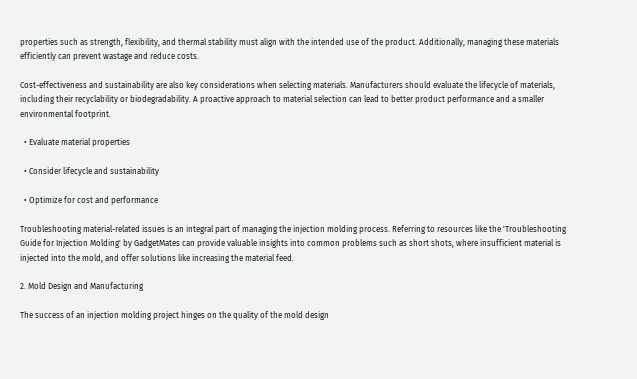properties such as strength, flexibility, and thermal stability must align with the intended use of the product. Additionally, managing these materials efficiently can prevent wastage and reduce costs.

Cost-effectiveness and sustainability are also key considerations when selecting materials. Manufacturers should evaluate the lifecycle of materials, including their recyclability or biodegradability. A proactive approach to material selection can lead to better product performance and a smaller environmental footprint.

  • Evaluate material properties

  • Consider lifecycle and sustainability

  • Optimize for cost and performance

Troubleshooting material-related issues is an integral part of managing the injection molding process. Referring to resources like the 'Troubleshooting Guide for Injection Molding' by GadgetMates can provide valuable insights into common problems such as short shots, where insufficient material is injected into the mold, and offer solutions like increasing the material feed.

2. Mold Design and Manufacturing

The success of an injection molding project hinges on the quality of the mold design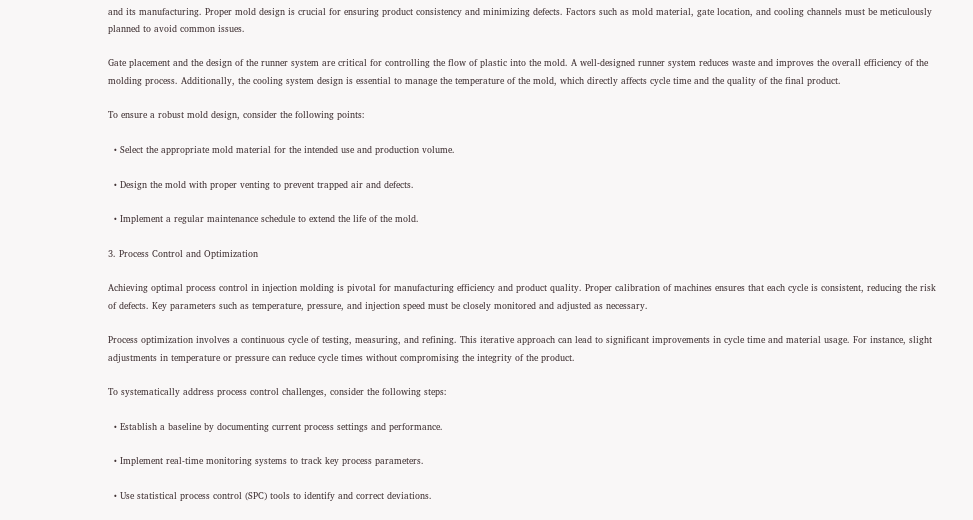and its manufacturing. Proper mold design is crucial for ensuring product consistency and minimizing defects. Factors such as mold material, gate location, and cooling channels must be meticulously planned to avoid common issues.

Gate placement and the design of the runner system are critical for controlling the flow of plastic into the mold. A well-designed runner system reduces waste and improves the overall efficiency of the molding process. Additionally, the cooling system design is essential to manage the temperature of the mold, which directly affects cycle time and the quality of the final product.

To ensure a robust mold design, consider the following points:

  • Select the appropriate mold material for the intended use and production volume.

  • Design the mold with proper venting to prevent trapped air and defects.

  • Implement a regular maintenance schedule to extend the life of the mold.

3. Process Control and Optimization

Achieving optimal process control in injection molding is pivotal for manufacturing efficiency and product quality. Proper calibration of machines ensures that each cycle is consistent, reducing the risk of defects. Key parameters such as temperature, pressure, and injection speed must be closely monitored and adjusted as necessary.

Process optimization involves a continuous cycle of testing, measuring, and refining. This iterative approach can lead to significant improvements in cycle time and material usage. For instance, slight adjustments in temperature or pressure can reduce cycle times without compromising the integrity of the product.

To systematically address process control challenges, consider the following steps:

  • Establish a baseline by documenting current process settings and performance.

  • Implement real-time monitoring systems to track key process parameters.

  • Use statistical process control (SPC) tools to identify and correct deviations.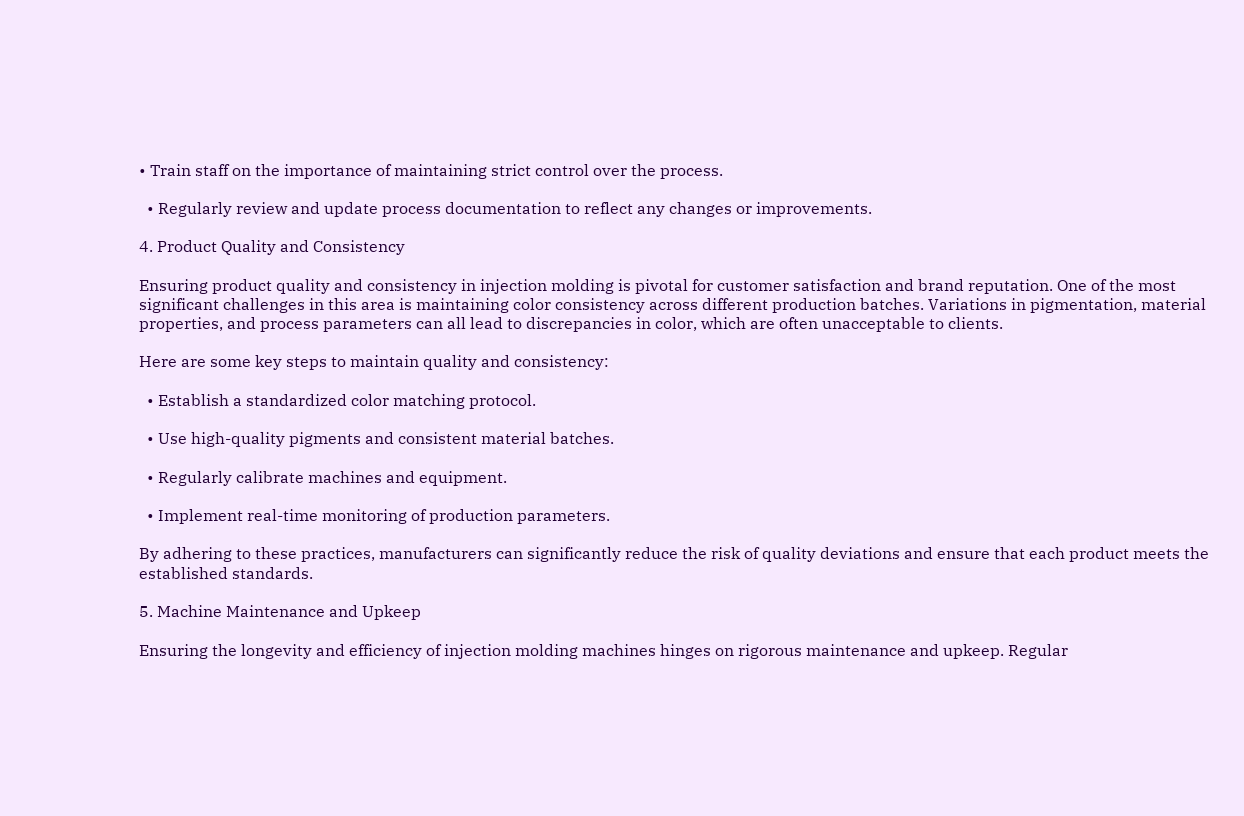• Train staff on the importance of maintaining strict control over the process.

  • Regularly review and update process documentation to reflect any changes or improvements.

4. Product Quality and Consistency

Ensuring product quality and consistency in injection molding is pivotal for customer satisfaction and brand reputation. One of the most significant challenges in this area is maintaining color consistency across different production batches. Variations in pigmentation, material properties, and process parameters can all lead to discrepancies in color, which are often unacceptable to clients.

Here are some key steps to maintain quality and consistency:

  • Establish a standardized color matching protocol.

  • Use high-quality pigments and consistent material batches.

  • Regularly calibrate machines and equipment.

  • Implement real-time monitoring of production parameters.

By adhering to these practices, manufacturers can significantly reduce the risk of quality deviations and ensure that each product meets the established standards.

5. Machine Maintenance and Upkeep

Ensuring the longevity and efficiency of injection molding machines hinges on rigorous maintenance and upkeep. Regular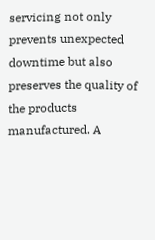servicing not only prevents unexpected downtime but also preserves the quality of the products manufactured. A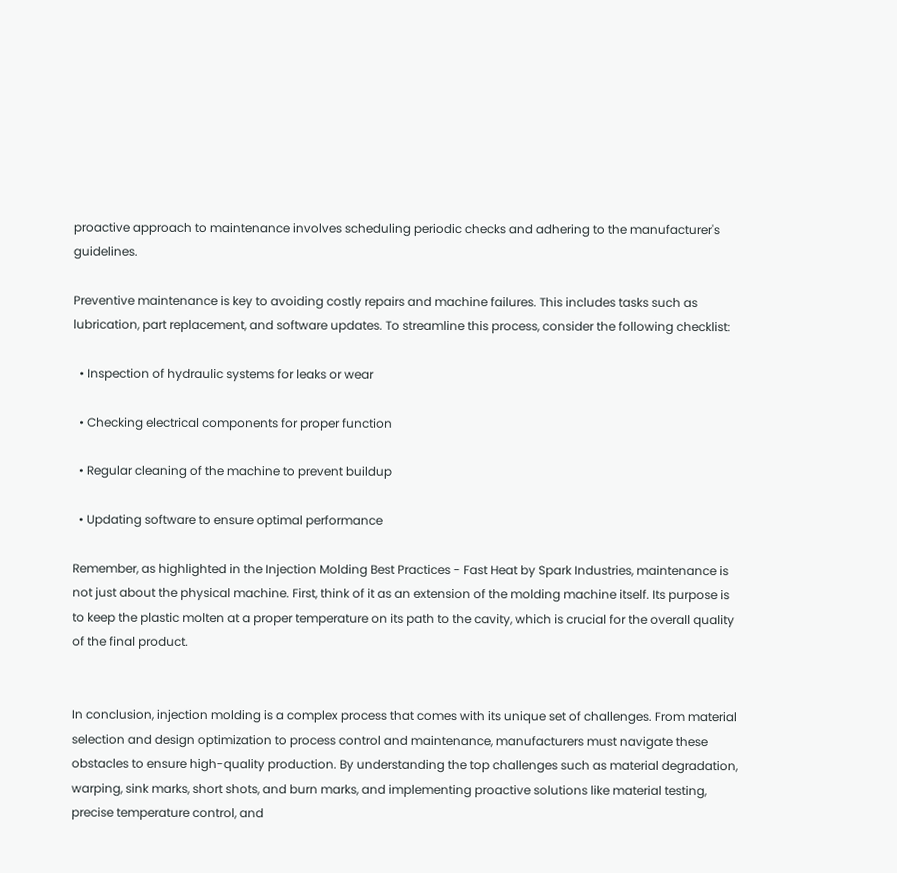proactive approach to maintenance involves scheduling periodic checks and adhering to the manufacturer's guidelines.

Preventive maintenance is key to avoiding costly repairs and machine failures. This includes tasks such as lubrication, part replacement, and software updates. To streamline this process, consider the following checklist:

  • Inspection of hydraulic systems for leaks or wear

  • Checking electrical components for proper function

  • Regular cleaning of the machine to prevent buildup

  • Updating software to ensure optimal performance

Remember, as highlighted in the Injection Molding Best Practices - Fast Heat by Spark Industries, maintenance is not just about the physical machine. First, think of it as an extension of the molding machine itself. Its purpose is to keep the plastic molten at a proper temperature on its path to the cavity, which is crucial for the overall quality of the final product.


In conclusion, injection molding is a complex process that comes with its unique set of challenges. From material selection and design optimization to process control and maintenance, manufacturers must navigate these obstacles to ensure high-quality production. By understanding the top challenges such as material degradation, warping, sink marks, short shots, and burn marks, and implementing proactive solutions like material testing, precise temperature control, and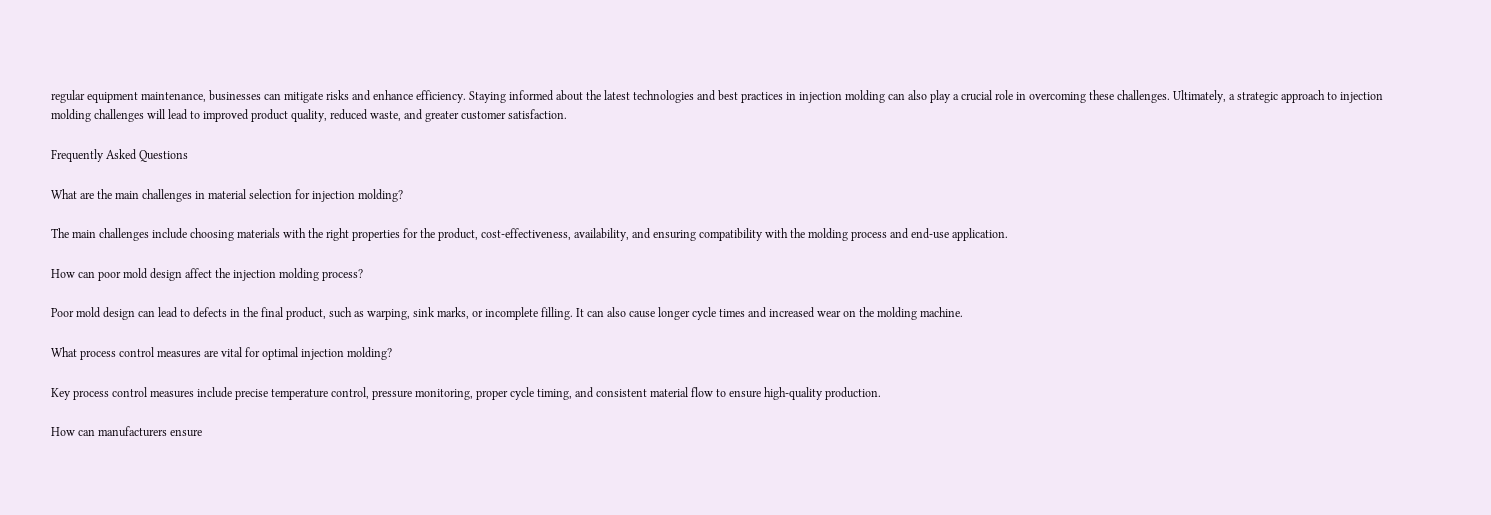regular equipment maintenance, businesses can mitigate risks and enhance efficiency. Staying informed about the latest technologies and best practices in injection molding can also play a crucial role in overcoming these challenges. Ultimately, a strategic approach to injection molding challenges will lead to improved product quality, reduced waste, and greater customer satisfaction.

Frequently Asked Questions

What are the main challenges in material selection for injection molding?

The main challenges include choosing materials with the right properties for the product, cost-effectiveness, availability, and ensuring compatibility with the molding process and end-use application.

How can poor mold design affect the injection molding process?

Poor mold design can lead to defects in the final product, such as warping, sink marks, or incomplete filling. It can also cause longer cycle times and increased wear on the molding machine.

What process control measures are vital for optimal injection molding?

Key process control measures include precise temperature control, pressure monitoring, proper cycle timing, and consistent material flow to ensure high-quality production.

How can manufacturers ensure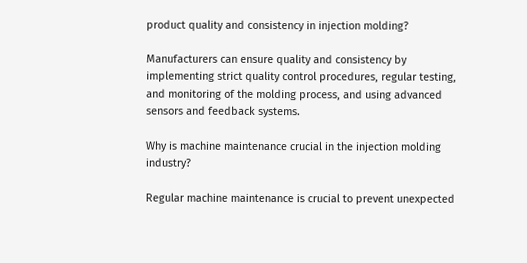product quality and consistency in injection molding?

Manufacturers can ensure quality and consistency by implementing strict quality control procedures, regular testing, and monitoring of the molding process, and using advanced sensors and feedback systems.

Why is machine maintenance crucial in the injection molding industry?

Regular machine maintenance is crucial to prevent unexpected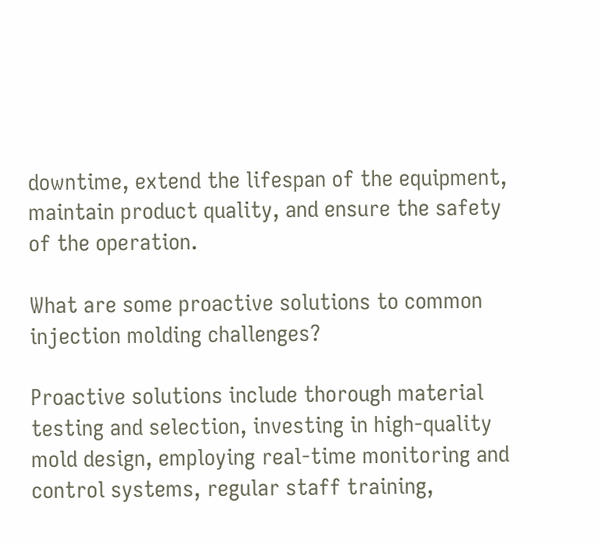downtime, extend the lifespan of the equipment, maintain product quality, and ensure the safety of the operation.

What are some proactive solutions to common injection molding challenges?

Proactive solutions include thorough material testing and selection, investing in high-quality mold design, employing real-time monitoring and control systems, regular staff training,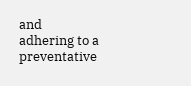and adhering to a preventative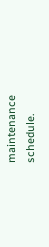maintenance schedule.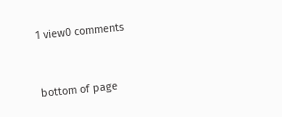1 view0 comments


bottom of page